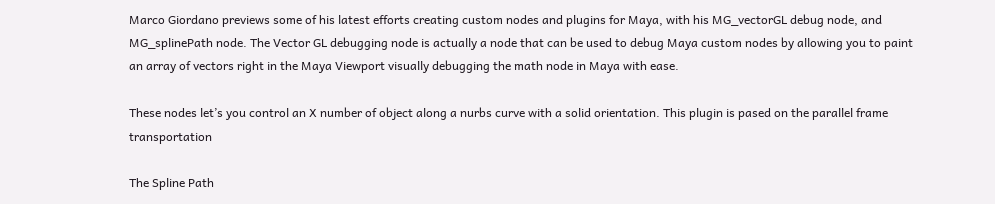Marco Giordano previews some of his latest efforts creating custom nodes and plugins for Maya, with his MG_vectorGL debug node, and MG_splinePath node. The Vector GL debugging node is actually a node that can be used to debug Maya custom nodes by allowing you to paint an array of vectors right in the Maya Viewport visually debugging the math node in Maya with ease.

These nodes let’s you control an X number of object along a nurbs curve with a solid orientation. This plugin is pased on the parallel frame transportation

The Spline Path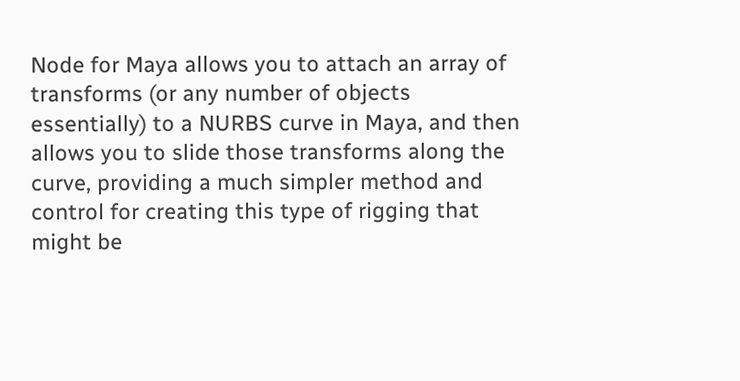Node for Maya allows you to attach an array of transforms (or any number of objects essentially) to a NURBS curve in Maya, and then allows you to slide those transforms along the curve, providing a much simpler method and control for creating this type of rigging that might be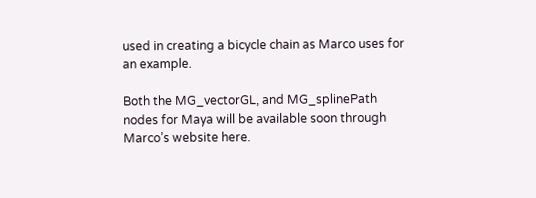used in creating a bicycle chain as Marco uses for an example.

Both the MG_vectorGL, and MG_splinePath nodes for Maya will be available soon through Marco’s website here.